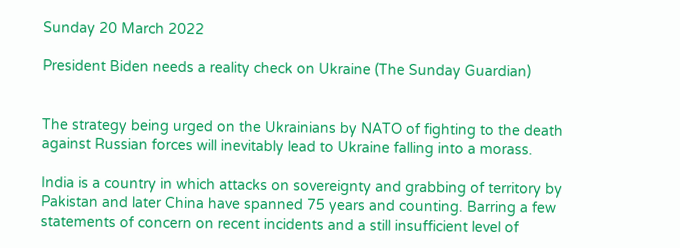Sunday 20 March 2022

President Biden needs a reality check on Ukraine (The Sunday Guardian)


The strategy being urged on the Ukrainians by NATO of fighting to the death against Russian forces will inevitably lead to Ukraine falling into a morass.

India is a country in which attacks on sovereignty and grabbing of territory by Pakistan and later China have spanned 75 years and counting. Barring a few statements of concern on recent incidents and a still insufficient level of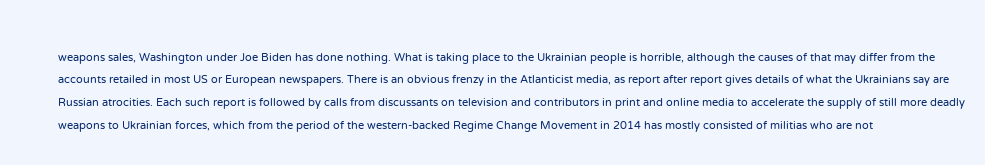weapons sales, Washington under Joe Biden has done nothing. What is taking place to the Ukrainian people is horrible, although the causes of that may differ from the accounts retailed in most US or European newspapers. There is an obvious frenzy in the Atlanticist media, as report after report gives details of what the Ukrainians say are Russian atrocities. Each such report is followed by calls from discussants on television and contributors in print and online media to accelerate the supply of still more deadly weapons to Ukrainian forces, which from the period of the western-backed Regime Change Movement in 2014 has mostly consisted of militias who are not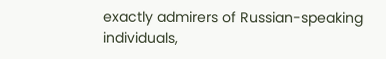exactly admirers of Russian-speaking individuals,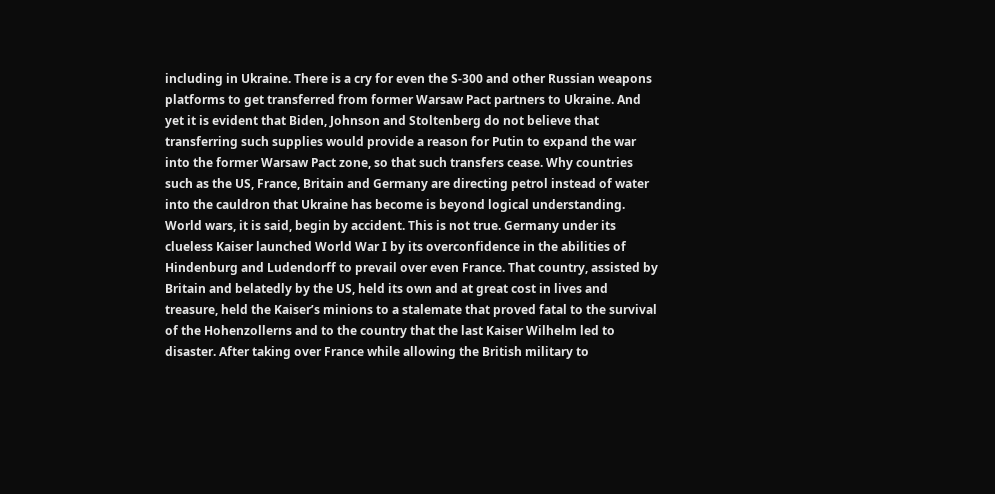including in Ukraine. There is a cry for even the S-300 and other Russian weapons platforms to get transferred from former Warsaw Pact partners to Ukraine. And yet it is evident that Biden, Johnson and Stoltenberg do not believe that transferring such supplies would provide a reason for Putin to expand the war into the former Warsaw Pact zone, so that such transfers cease. Why countries such as the US, France, Britain and Germany are directing petrol instead of water into the cauldron that Ukraine has become is beyond logical understanding. World wars, it is said, begin by accident. This is not true. Germany under its clueless Kaiser launched World War I by its overconfidence in the abilities of Hindenburg and Ludendorff to prevail over even France. That country, assisted by Britain and belatedly by the US, held its own and at great cost in lives and treasure, held the Kaiser’s minions to a stalemate that proved fatal to the survival of the Hohenzollerns and to the country that the last Kaiser Wilhelm led to disaster. After taking over France while allowing the British military to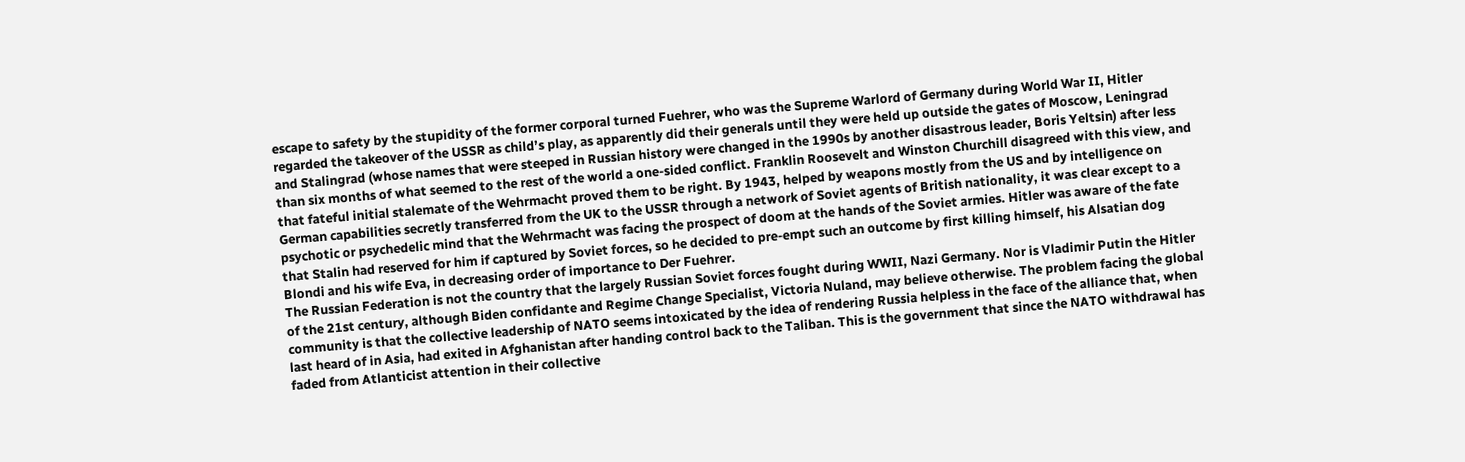escape to safety by the stupidity of the former corporal turned Fuehrer, who was the Supreme Warlord of Germany during World War II, Hitler regarded the takeover of the USSR as child’s play, as apparently did their generals until they were held up outside the gates of Moscow, Leningrad and Stalingrad (whose names that were steeped in Russian history were changed in the 1990s by another disastrous leader, Boris Yeltsin) after less than six months of what seemed to the rest of the world a one-sided conflict. Franklin Roosevelt and Winston Churchill disagreed with this view, and that fateful initial stalemate of the Wehrmacht proved them to be right. By 1943, helped by weapons mostly from the US and by intelligence on German capabilities secretly transferred from the UK to the USSR through a network of Soviet agents of British nationality, it was clear except to a psychotic or psychedelic mind that the Wehrmacht was facing the prospect of doom at the hands of the Soviet armies. Hitler was aware of the fate that Stalin had reserved for him if captured by Soviet forces, so he decided to pre-empt such an outcome by first killing himself, his Alsatian dog Blondi and his wife Eva, in decreasing order of importance to Der Fuehrer.
The Russian Federation is not the country that the largely Russian Soviet forces fought during WWII, Nazi Germany. Nor is Vladimir Putin the Hitler of the 21st century, although Biden confidante and Regime Change Specialist, Victoria Nuland, may believe otherwise. The problem facing the global community is that the collective leadership of NATO seems intoxicated by the idea of rendering Russia helpless in the face of the alliance that, when last heard of in Asia, had exited in Afghanistan after handing control back to the Taliban. This is the government that since the NATO withdrawal has faded from Atlanticist attention in their collective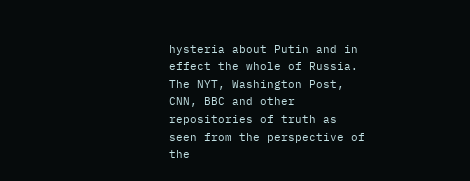hysteria about Putin and in effect the whole of Russia. The NYT, Washington Post, CNN, BBC and other repositories of truth as seen from the perspective of the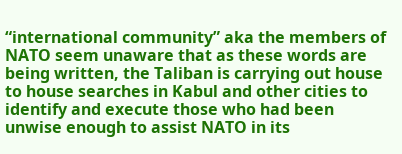“international community” aka the members of NATO seem unaware that as these words are being written, the Taliban is carrying out house to house searches in Kabul and other cities to identify and execute those who had been unwise enough to assist NATO in its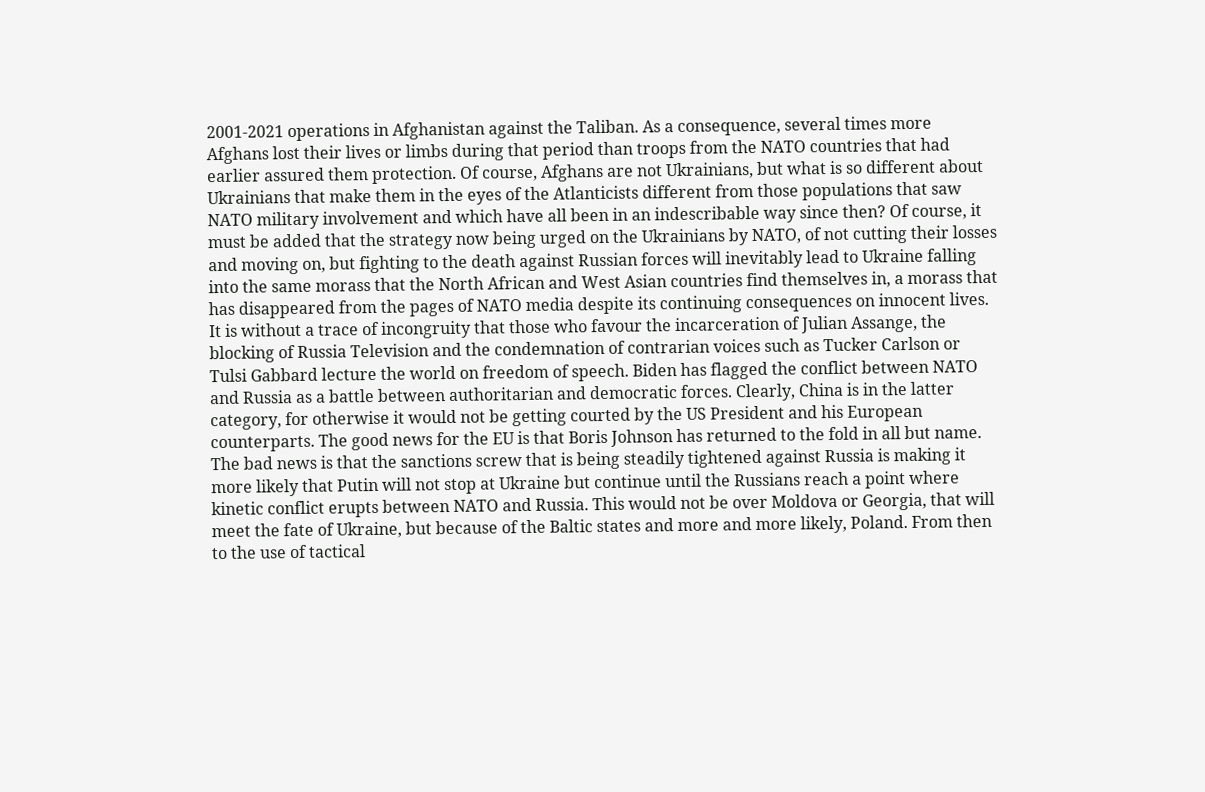2001-2021 operations in Afghanistan against the Taliban. As a consequence, several times more Afghans lost their lives or limbs during that period than troops from the NATO countries that had earlier assured them protection. Of course, Afghans are not Ukrainians, but what is so different about Ukrainians that make them in the eyes of the Atlanticists different from those populations that saw NATO military involvement and which have all been in an indescribable way since then? Of course, it must be added that the strategy now being urged on the Ukrainians by NATO, of not cutting their losses and moving on, but fighting to the death against Russian forces will inevitably lead to Ukraine falling into the same morass that the North African and West Asian countries find themselves in, a morass that has disappeared from the pages of NATO media despite its continuing consequences on innocent lives. It is without a trace of incongruity that those who favour the incarceration of Julian Assange, the blocking of Russia Television and the condemnation of contrarian voices such as Tucker Carlson or Tulsi Gabbard lecture the world on freedom of speech. Biden has flagged the conflict between NATO and Russia as a battle between authoritarian and democratic forces. Clearly, China is in the latter category, for otherwise it would not be getting courted by the US President and his European counterparts. The good news for the EU is that Boris Johnson has returned to the fold in all but name. The bad news is that the sanctions screw that is being steadily tightened against Russia is making it more likely that Putin will not stop at Ukraine but continue until the Russians reach a point where kinetic conflict erupts between NATO and Russia. This would not be over Moldova or Georgia, that will meet the fate of Ukraine, but because of the Baltic states and more and more likely, Poland. From then to the use of tactical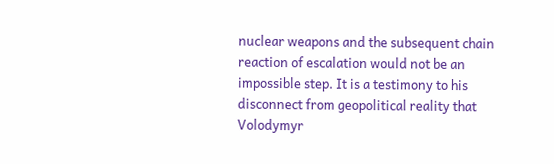nuclear weapons and the subsequent chain reaction of escalation would not be an impossible step. It is a testimony to his disconnect from geopolitical reality that Volodymyr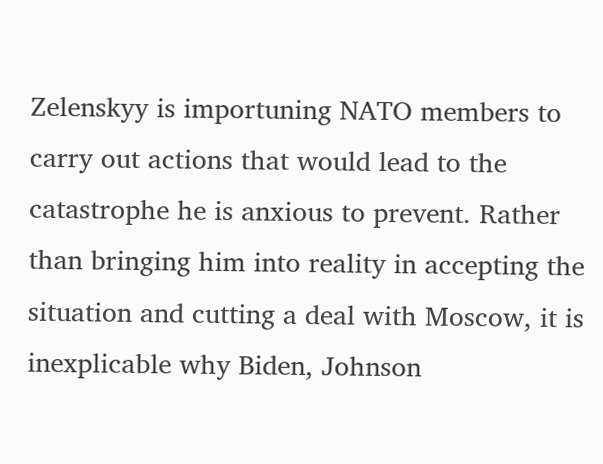Zelenskyy is importuning NATO members to carry out actions that would lead to the catastrophe he is anxious to prevent. Rather than bringing him into reality in accepting the situation and cutting a deal with Moscow, it is inexplicable why Biden, Johnson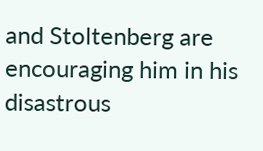and Stoltenberg are encouraging him in his disastrous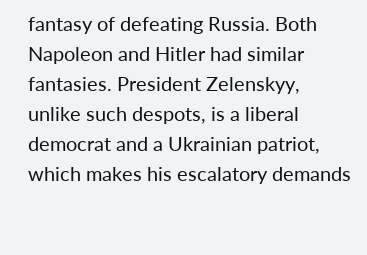fantasy of defeating Russia. Both Napoleon and Hitler had similar fantasies. President Zelenskyy,
unlike such despots, is a liberal democrat and a Ukrainian patriot, which makes his escalatory demands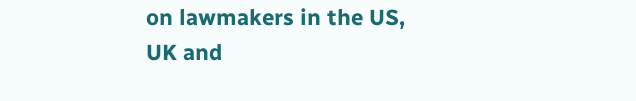on lawmakers in the US,
UK and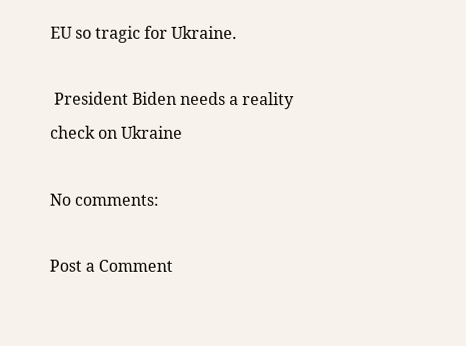EU so tragic for Ukraine.

 President Biden needs a reality check on Ukraine

No comments:

Post a Comment